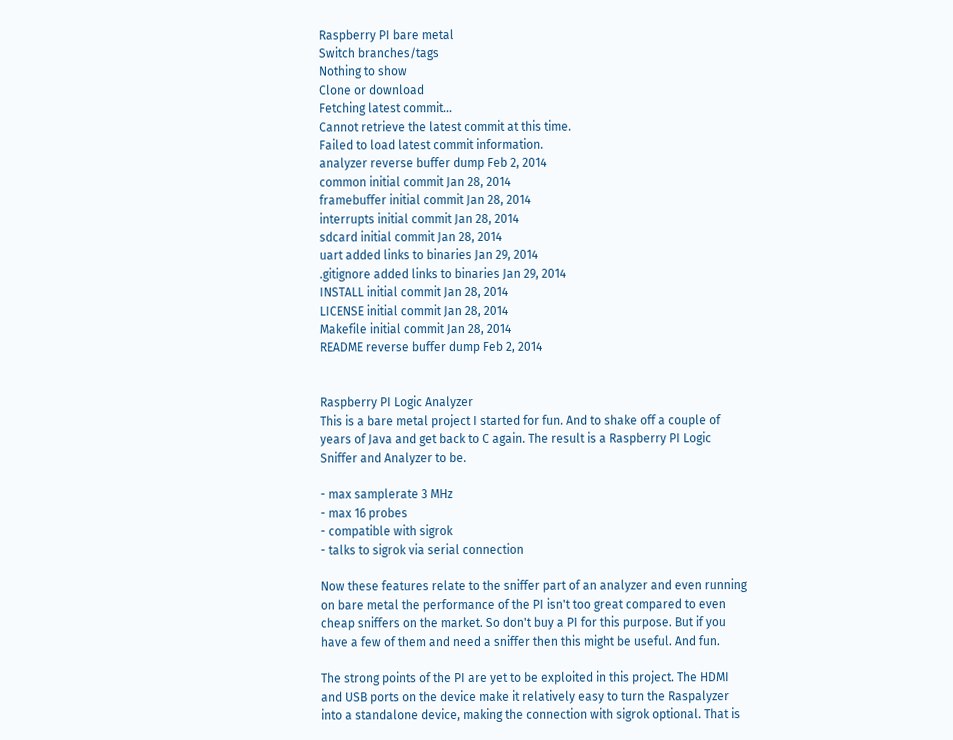Raspberry PI bare metal
Switch branches/tags
Nothing to show
Clone or download
Fetching latest commit…
Cannot retrieve the latest commit at this time.
Failed to load latest commit information.
analyzer reverse buffer dump Feb 2, 2014
common initial commit Jan 28, 2014
framebuffer initial commit Jan 28, 2014
interrupts initial commit Jan 28, 2014
sdcard initial commit Jan 28, 2014
uart added links to binaries Jan 29, 2014
.gitignore added links to binaries Jan 29, 2014
INSTALL initial commit Jan 28, 2014
LICENSE initial commit Jan 28, 2014
Makefile initial commit Jan 28, 2014
README reverse buffer dump Feb 2, 2014


Raspberry PI Logic Analyzer
This is a bare metal project I started for fun. And to shake off a couple of
years of Java and get back to C again. The result is a Raspberry PI Logic
Sniffer and Analyzer to be.

- max samplerate 3 MHz
- max 16 probes
- compatible with sigrok
- talks to sigrok via serial connection

Now these features relate to the sniffer part of an analyzer and even running
on bare metal the performance of the PI isn't too great compared to even
cheap sniffers on the market. So don't buy a PI for this purpose. But if you
have a few of them and need a sniffer then this might be useful. And fun.

The strong points of the PI are yet to be exploited in this project. The HDMI
and USB ports on the device make it relatively easy to turn the Raspalyzer
into a standalone device, making the connection with sigrok optional. That is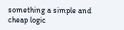something a simple and cheap logic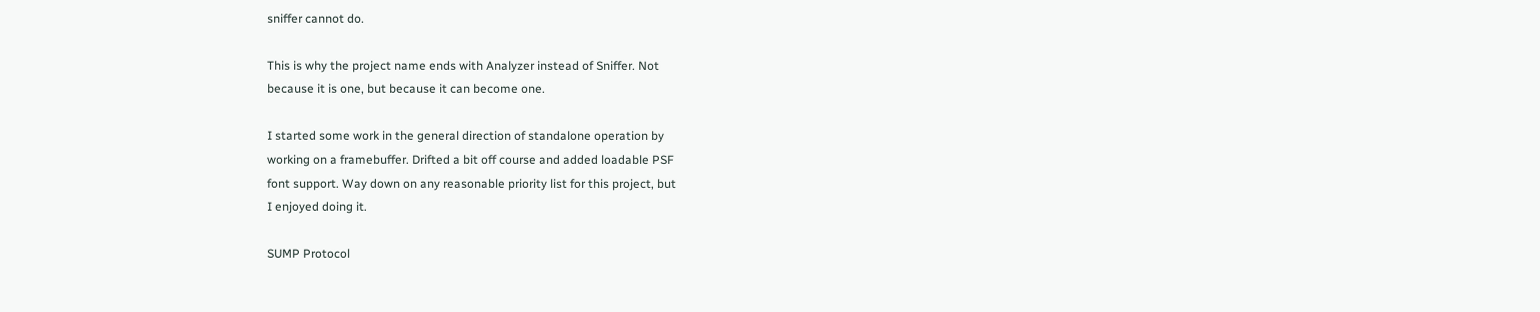sniffer cannot do.

This is why the project name ends with Analyzer instead of Sniffer. Not
because it is one, but because it can become one.

I started some work in the general direction of standalone operation by
working on a framebuffer. Drifted a bit off course and added loadable PSF
font support. Way down on any reasonable priority list for this project, but
I enjoyed doing it.

SUMP Protocol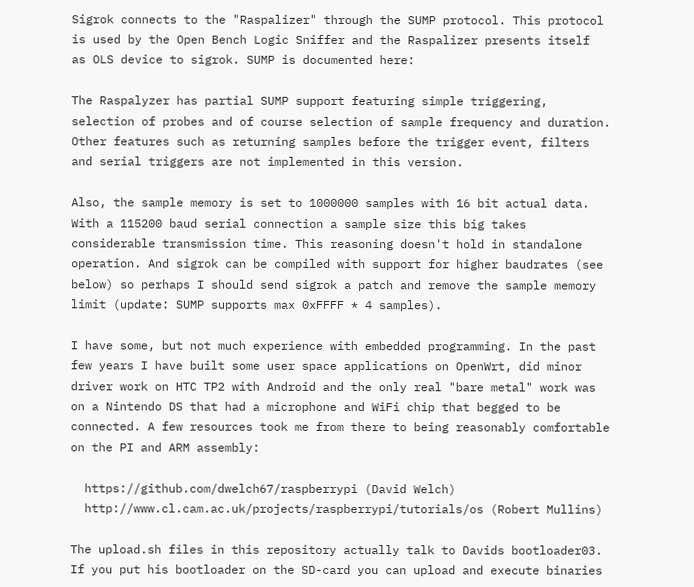Sigrok connects to the "Raspalizer" through the SUMP protocol. This protocol
is used by the Open Bench Logic Sniffer and the Raspalizer presents itself
as OLS device to sigrok. SUMP is documented here:

The Raspalyzer has partial SUMP support featuring simple triggering,
selection of probes and of course selection of sample frequency and duration.
Other features such as returning samples before the trigger event, filters
and serial triggers are not implemented in this version.

Also, the sample memory is set to 1000000 samples with 16 bit actual data.
With a 115200 baud serial connection a sample size this big takes
considerable transmission time. This reasoning doesn't hold in standalone
operation. And sigrok can be compiled with support for higher baudrates (see
below) so perhaps I should send sigrok a patch and remove the sample memory
limit (update: SUMP supports max 0xFFFF * 4 samples).

I have some, but not much experience with embedded programming. In the past
few years I have built some user space applications on OpenWrt, did minor
driver work on HTC TP2 with Android and the only real "bare metal" work was
on a Nintendo DS that had a microphone and WiFi chip that begged to be
connected. A few resources took me from there to being reasonably comfortable
on the PI and ARM assembly:

  https://github.com/dwelch67/raspberrypi (David Welch)
  http://www.cl.cam.ac.uk/projects/raspberrypi/tutorials/os (Robert Mullins)

The upload.sh files in this repository actually talk to Davids bootloader03.
If you put his bootloader on the SD-card you can upload and execute binaries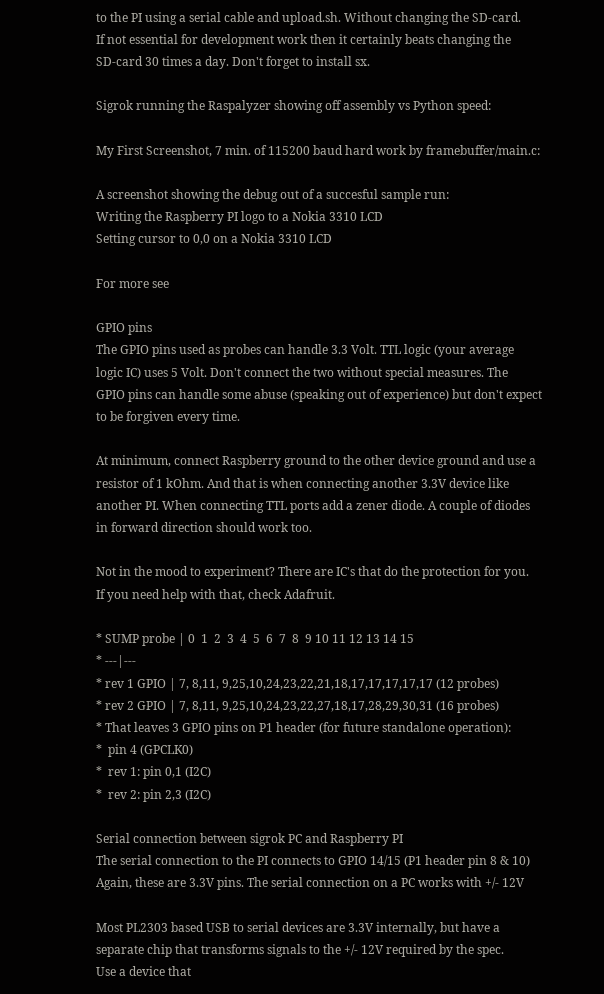to the PI using a serial cable and upload.sh. Without changing the SD-card.
If not essential for development work then it certainly beats changing the
SD-card 30 times a day. Don't forget to install sx.

Sigrok running the Raspalyzer showing off assembly vs Python speed:

My First Screenshot, 7 min. of 115200 baud hard work by framebuffer/main.c:

A screenshot showing the debug out of a succesful sample run:
Writing the Raspberry PI logo to a Nokia 3310 LCD
Setting cursor to 0,0 on a Nokia 3310 LCD

For more see

GPIO pins
The GPIO pins used as probes can handle 3.3 Volt. TTL logic (your average
logic IC) uses 5 Volt. Don't connect the two without special measures. The
GPIO pins can handle some abuse (speaking out of experience) but don't expect
to be forgiven every time.

At minimum, connect Raspberry ground to the other device ground and use a
resistor of 1 kOhm. And that is when connecting another 3.3V device like
another PI. When connecting TTL ports add a zener diode. A couple of diodes
in forward direction should work too.

Not in the mood to experiment? There are IC's that do the protection for you.
If you need help with that, check Adafruit.

* SUMP probe | 0  1  2  3  4  5  6  7  8  9 10 11 12 13 14 15
* ---|---
* rev 1 GPIO | 7, 8,11, 9,25,10,24,23,22,21,18,17,17,17,17,17 (12 probes)
* rev 2 GPIO | 7, 8,11, 9,25,10,24,23,22,27,18,17,28,29,30,31 (16 probes)
* That leaves 3 GPIO pins on P1 header (for future standalone operation):
*  pin 4 (GPCLK0)
*  rev 1: pin 0,1 (I2C)
*  rev 2: pin 2,3 (I2C)

Serial connection between sigrok PC and Raspberry PI
The serial connection to the PI connects to GPIO 14/15 (P1 header pin 8 & 10)
Again, these are 3.3V pins. The serial connection on a PC works with +/- 12V

Most PL2303 based USB to serial devices are 3.3V internally, but have a
separate chip that transforms signals to the +/- 12V required by the spec.
Use a device that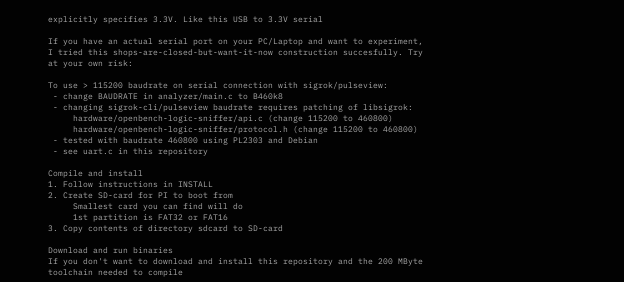explicitly specifies 3.3V. Like this USB to 3.3V serial

If you have an actual serial port on your PC/Laptop and want to experiment,
I tried this shops-are-closed-but-want-it-now construction succesfully. Try
at your own risk:

To use > 115200 baudrate on serial connection with sigrok/pulseview:
 - change BAUDRATE in analyzer/main.c to B460k8
 - changing sigrok-cli/pulseview baudrate requires patching of libsigrok:
     hardware/openbench-logic-sniffer/api.c (change 115200 to 460800)
     hardware/openbench-logic-sniffer/protocol.h (change 115200 to 460800)
 - tested with baudrate 460800 using PL2303 and Debian
 - see uart.c in this repository

Compile and install
1. Follow instructions in INSTALL
2. Create SD-card for PI to boot from
     Smallest card you can find will do
     1st partition is FAT32 or FAT16
3. Copy contents of directory sdcard to SD-card

Download and run binaries
If you don't want to download and install this repository and the 200 MByte
toolchain needed to compile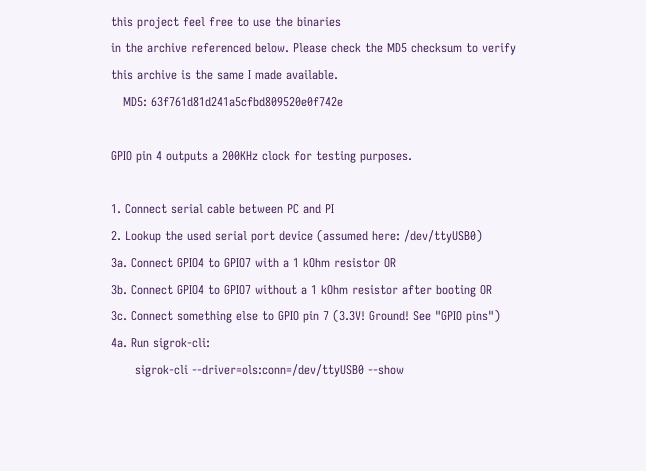this project feel free to use the binaries
in the archive referenced below. Please check the MD5 checksum to verify
this archive is the same I made available.
   MD5: 63f761d81d241a5cfbd809520e0f742e

GPIO pin 4 outputs a 200KHz clock for testing purposes.

1. Connect serial cable between PC and PI
2. Lookup the used serial port device (assumed here: /dev/ttyUSB0)
3a. Connect GPIO4 to GPIO7 with a 1 kOhm resistor OR
3b. Connect GPIO4 to GPIO7 without a 1 kOhm resistor after booting OR
3c. Connect something else to GPIO pin 7 (3.3V! Ground! See "GPIO pins")
4a. Run sigrok-cli:
      sigrok-cli --driver=ols:conn=/dev/ttyUSB0 --show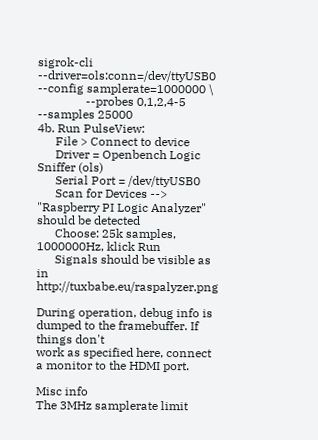sigrok-cli --driver=ols:conn=/dev/ttyUSB0 --config samplerate=1000000 \
                --probes 0,1,2,4-5 --samples 25000
4b. Run PulseView:
      File > Connect to device
      Driver = Openbench Logic Sniffer (ols)
      Serial Port = /dev/ttyUSB0
      Scan for Devices --> "Raspberry PI Logic Analyzer" should be detected
      Choose: 25k samples, 1000000Hz, klick Run
      Signals should be visible as in http://tuxbabe.eu/raspalyzer.png

During operation, debug info is dumped to the framebuffer. If things don't
work as specified here, connect a monitor to the HDMI port.

Misc info
The 3MHz samplerate limit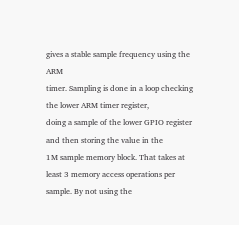gives a stable sample frequency using the ARM
timer. Sampling is done in a loop checking the lower ARM timer register,
doing a sample of the lower GPIO register and then storing the value in the
1M sample memory block. That takes at least 3 memory access operations per
sample. By not using the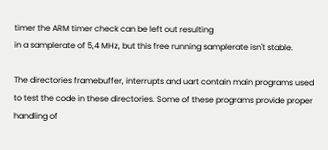timer the ARM timer check can be left out resulting
in a samplerate of 5,4 MHz, but this free running samplerate isn't stable.

The directories framebuffer, interrupts and uart contain main programs used
to test the code in these directories. Some of these programs provide proper
handling of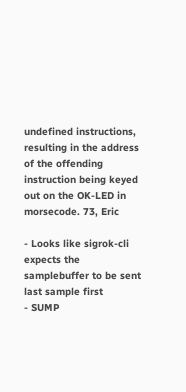undefined instructions, resulting in the address of the offending
instruction being keyed out on the OK-LED in morsecode. 73, Eric

- Looks like sigrok-cli expects the samplebuffer to be sent last sample first
- SUMP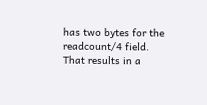has two bytes for the readcount/4 field. That results in a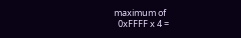maximum of
  0xFFFF x 4 =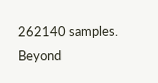262140 samples. Beyond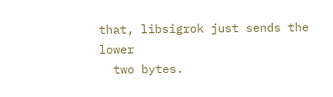that, libsigrok just sends the lower
  two bytes.